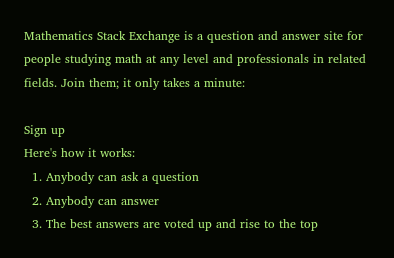Mathematics Stack Exchange is a question and answer site for people studying math at any level and professionals in related fields. Join them; it only takes a minute:

Sign up
Here's how it works:
  1. Anybody can ask a question
  2. Anybody can answer
  3. The best answers are voted up and rise to the top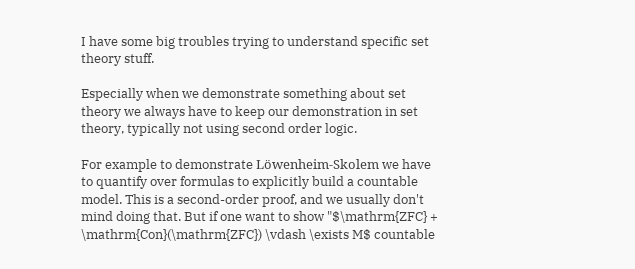I have some big troubles trying to understand specific set theory stuff.

Especially when we demonstrate something about set theory we always have to keep our demonstration in set theory, typically not using second order logic.

For example to demonstrate Löwenheim-Skolem we have to quantify over formulas to explicitly build a countable model. This is a second-order proof, and we usually don't mind doing that. But if one want to show "$\mathrm{ZFC} + \mathrm{Con}(\mathrm{ZFC}) \vdash \exists M$ countable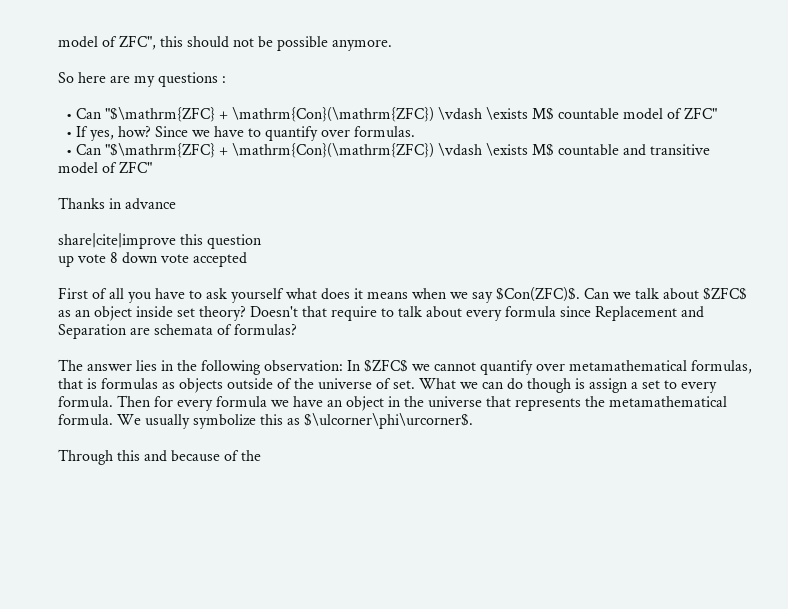model of ZFC", this should not be possible anymore.

So here are my questions :

  • Can "$\mathrm{ZFC} + \mathrm{Con}(\mathrm{ZFC}) \vdash \exists M$ countable model of ZFC"
  • If yes, how? Since we have to quantify over formulas.
  • Can "$\mathrm{ZFC} + \mathrm{Con}(\mathrm{ZFC}) \vdash \exists M$ countable and transitive model of ZFC"

Thanks in advance

share|cite|improve this question
up vote 8 down vote accepted

First of all you have to ask yourself what does it means when we say $Con(ZFC)$. Can we talk about $ZFC$ as an object inside set theory? Doesn't that require to talk about every formula since Replacement and Separation are schemata of formulas?

The answer lies in the following observation: In $ZFC$ we cannot quantify over metamathematical formulas, that is formulas as objects outside of the universe of set. What we can do though is assign a set to every formula. Then for every formula we have an object in the universe that represents the metamathematical formula. We usually symbolize this as $\ulcorner\phi\urcorner$.

Through this and because of the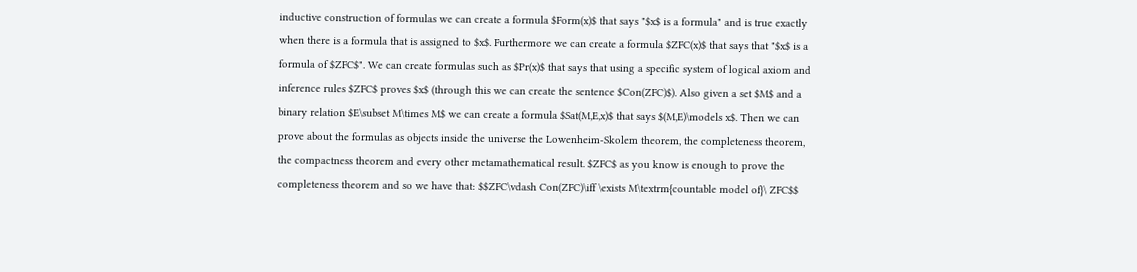inductive construction of formulas we can create a formula $Form(x)$ that says "$x$ is a formula" and is true exactly when there is a formula that is assigned to $x$. Furthermore we can create a formula $ZFC(x)$ that says that "$x$ is a formula of $ZFC$". We can create formulas such as $Pr(x)$ that says that using a specific system of logical axiom and inference rules $ZFC$ proves $x$ (through this we can create the sentence $Con(ZFC)$). Also given a set $M$ and a binary relation $E\subset M\times M$ we can create a formula $Sat(M,E,x)$ that says $(M,E)\models x$. Then we can prove about the formulas as objects inside the universe the Lowenheim-Skolem theorem, the completeness theorem, the compactness theorem and every other metamathematical result. $ZFC$ as you know is enough to prove the completeness theorem and so we have that: $$ZFC\vdash Con(ZFC)\iff \exists M\textrm{countable model of}\ ZFC$$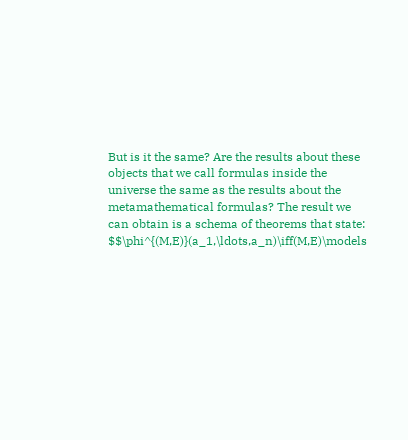But is it the same? Are the results about these objects that we call formulas inside the universe the same as the results about the metamathematical formulas? The result we can obtain is a schema of theorems that state: $$\phi^{(M,E)}(a_1,\ldots,a_n)\iff(M,E)\models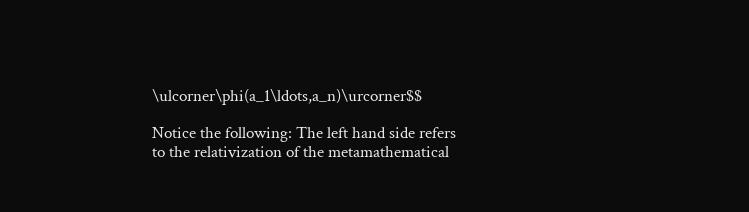\ulcorner\phi(a_1\ldots,a_n)\urcorner$$

Notice the following: The left hand side refers to the relativization of the metamathematical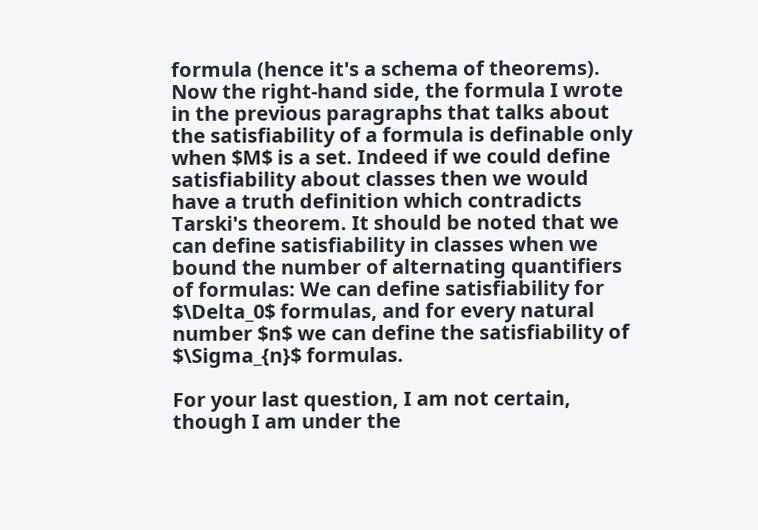formula (hence it's a schema of theorems). Now the right-hand side, the formula I wrote in the previous paragraphs that talks about the satisfiability of a formula is definable only when $M$ is a set. Indeed if we could define satisfiability about classes then we would have a truth definition which contradicts Tarski's theorem. It should be noted that we can define satisfiability in classes when we bound the number of alternating quantifiers of formulas: We can define satisfiability for $\Delta_0$ formulas, and for every natural number $n$ we can define the satisfiability of $\Sigma_{n}$ formulas.

For your last question, I am not certain, though I am under the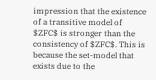impression that the existence of a transitive model of $ZFC$ is stronger than the consistency of $ZFC$. This is because the set-model that exists due to the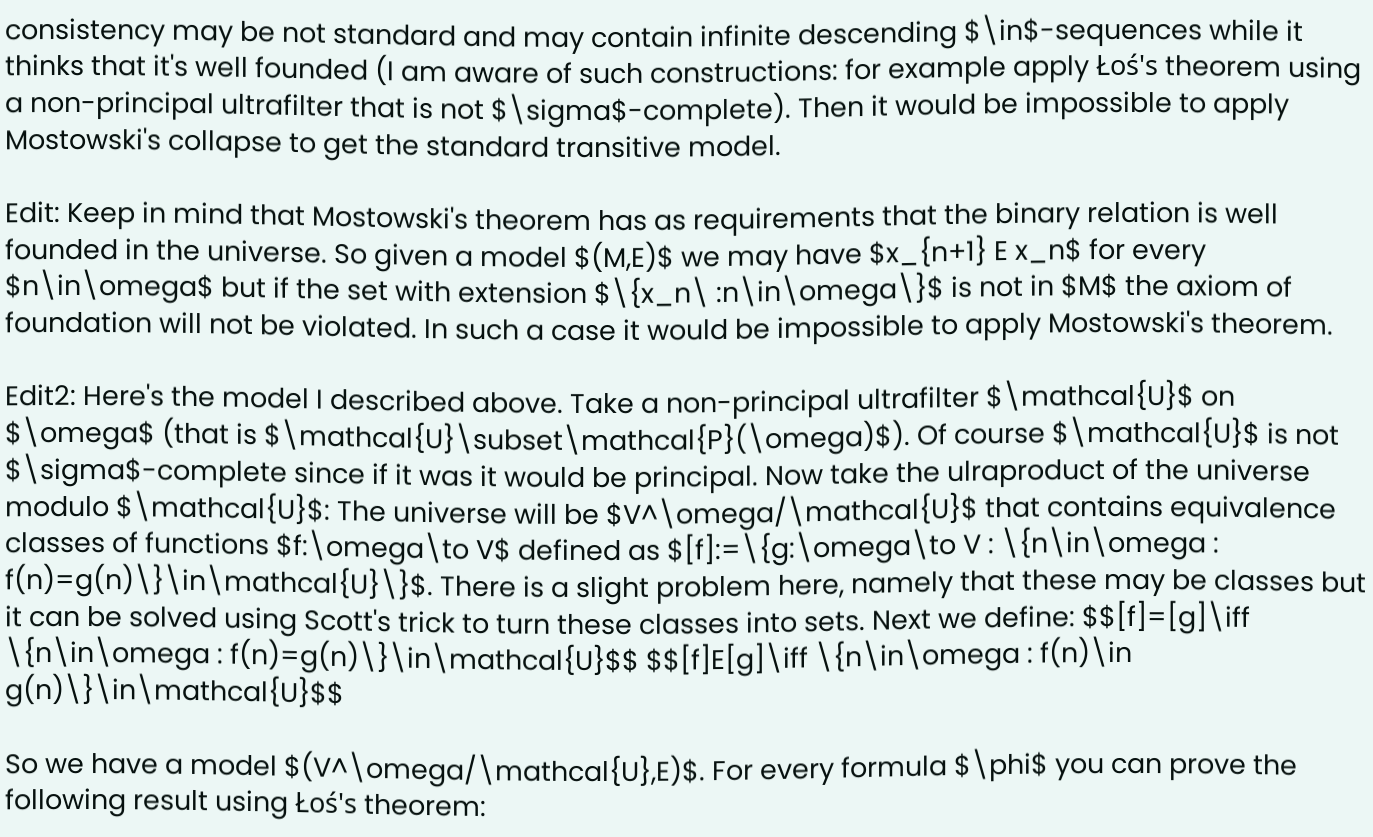consistency may be not standard and may contain infinite descending $\in$-sequences while it thinks that it's well founded (I am aware of such constructions: for example apply Łoś's theorem using a non-principal ultrafilter that is not $\sigma$-complete). Then it would be impossible to apply Mostowski's collapse to get the standard transitive model.

Edit: Keep in mind that Mostowski's theorem has as requirements that the binary relation is well founded in the universe. So given a model $(M,E)$ we may have $x_{n+1} E x_n$ for every $n\in\omega$ but if the set with extension $\{x_n\ :n\in\omega\}$ is not in $M$ the axiom of foundation will not be violated. In such a case it would be impossible to apply Mostowski's theorem.

Edit2: Here's the model I described above. Take a non-principal ultrafilter $\mathcal{U}$ on $\omega$ (that is $\mathcal{U}\subset\mathcal{P}(\omega)$). Of course $\mathcal{U}$ is not $\sigma$-complete since if it was it would be principal. Now take the ulraproduct of the universe modulo $\mathcal{U}$: The universe will be $V^\omega/\mathcal{U}$ that contains equivalence classes of functions $f:\omega\to V$ defined as $[f]:=\{g:\omega\to V : \{n\in\omega : f(n)=g(n)\}\in\mathcal{U}\}$. There is a slight problem here, namely that these may be classes but it can be solved using Scott's trick to turn these classes into sets. Next we define: $$[f]=[g]\iff \{n\in\omega : f(n)=g(n)\}\in\mathcal{U}$$ $$[f]E[g]\iff \{n\in\omega : f(n)\in g(n)\}\in\mathcal{U}$$

So we have a model $(V^\omega/\mathcal{U},E)$. For every formula $\phi$ you can prove the following result using Łoś's theorem: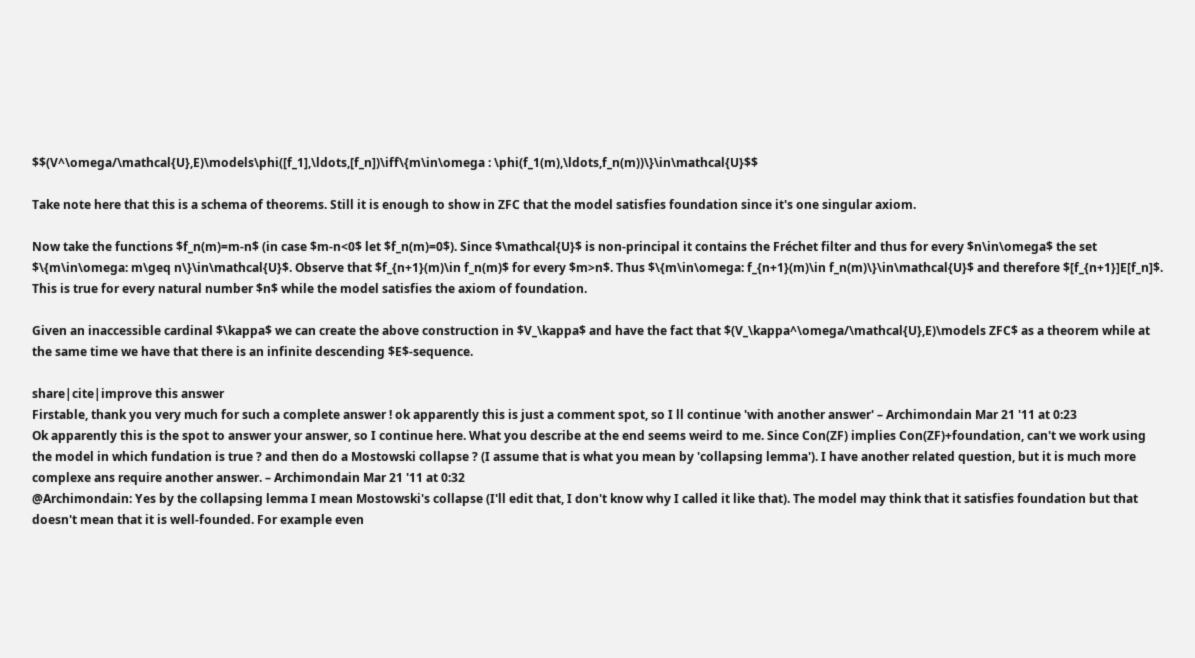$$(V^\omega/\mathcal{U},E)\models\phi([f_1],\ldots,[f_n])\iff\{m\in\omega : \phi(f_1(m),\ldots,f_n(m))\}\in\mathcal{U}$$

Take note here that this is a schema of theorems. Still it is enough to show in ZFC that the model satisfies foundation since it's one singular axiom.

Now take the functions $f_n(m)=m-n$ (in case $m-n<0$ let $f_n(m)=0$). Since $\mathcal{U}$ is non-principal it contains the Fréchet filter and thus for every $n\in\omega$ the set $\{m\in\omega: m\geq n\}\in\mathcal{U}$. Observe that $f_{n+1}(m)\in f_n(m)$ for every $m>n$. Thus $\{m\in\omega: f_{n+1}(m)\in f_n(m)\}\in\mathcal{U}$ and therefore $[f_{n+1}]E[f_n]$. This is true for every natural number $n$ while the model satisfies the axiom of foundation.

Given an inaccessible cardinal $\kappa$ we can create the above construction in $V_\kappa$ and have the fact that $(V_\kappa^\omega/\mathcal{U},E)\models ZFC$ as a theorem while at the same time we have that there is an infinite descending $E$-sequence.

share|cite|improve this answer
Firstable, thank you very much for such a complete answer ! ok apparently this is just a comment spot, so I ll continue 'with another answer' – Archimondain Mar 21 '11 at 0:23
Ok apparently this is the spot to answer your answer, so I continue here. What you describe at the end seems weird to me. Since Con(ZF) implies Con(ZF)+foundation, can't we work using the model in which fundation is true ? and then do a Mostowski collapse ? (I assume that is what you mean by 'collapsing lemma'). I have another related question, but it is much more complexe ans require another answer. – Archimondain Mar 21 '11 at 0:32
@Archimondain: Yes by the collapsing lemma I mean Mostowski's collapse (I'll edit that, I don't know why I called it like that). The model may think that it satisfies foundation but that doesn't mean that it is well-founded. For example even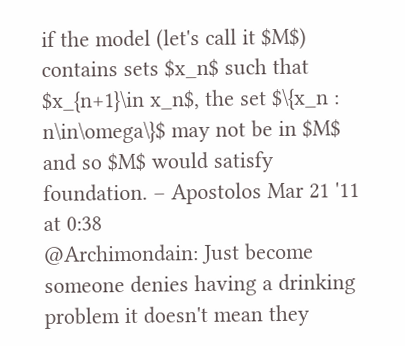if the model (let's call it $M$) contains sets $x_n$ such that $x_{n+1}\in x_n$, the set $\{x_n : n\in\omega\}$ may not be in $M$ and so $M$ would satisfy foundation. – Apostolos Mar 21 '11 at 0:38
@Archimondain: Just become someone denies having a drinking problem it doesn't mean they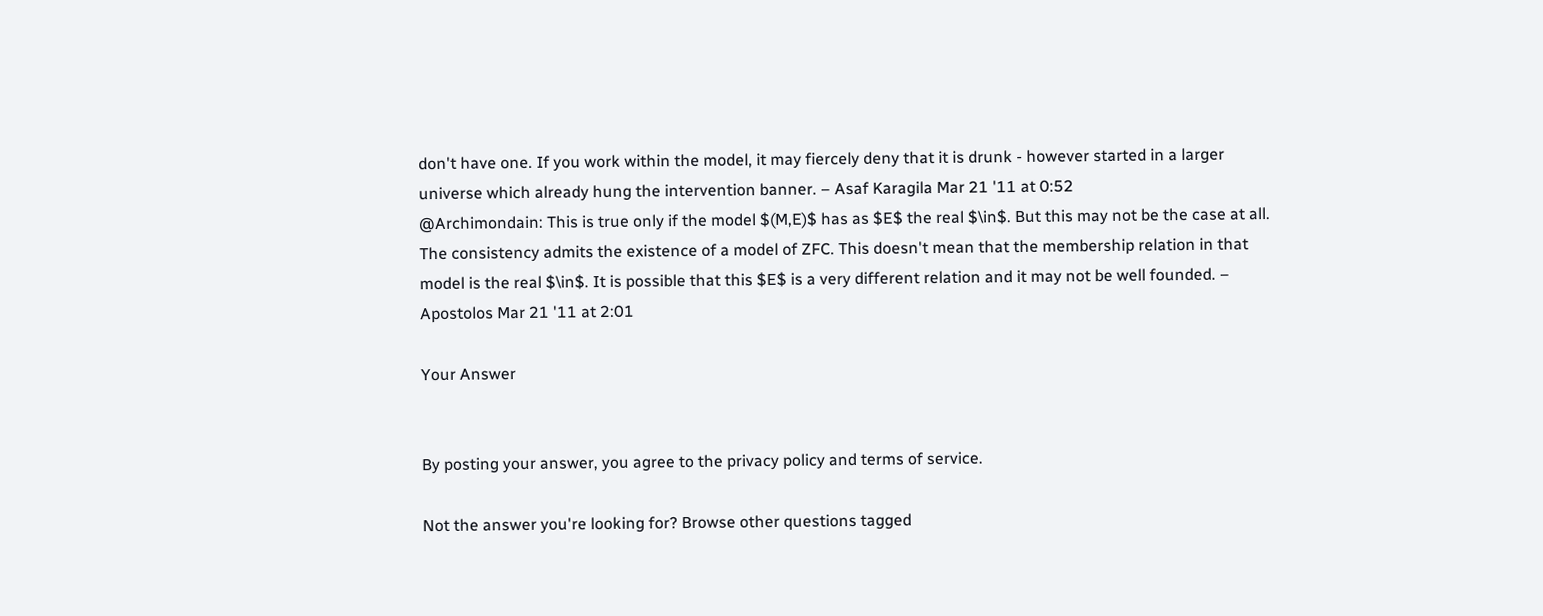don't have one. If you work within the model, it may fiercely deny that it is drunk - however started in a larger universe which already hung the intervention banner. – Asaf Karagila Mar 21 '11 at 0:52
@Archimondain: This is true only if the model $(M,E)$ has as $E$ the real $\in$. But this may not be the case at all. The consistency admits the existence of a model of ZFC. This doesn't mean that the membership relation in that model is the real $\in$. It is possible that this $E$ is a very different relation and it may not be well founded. – Apostolos Mar 21 '11 at 2:01

Your Answer


By posting your answer, you agree to the privacy policy and terms of service.

Not the answer you're looking for? Browse other questions tagged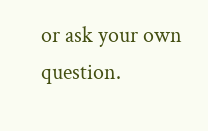or ask your own question.